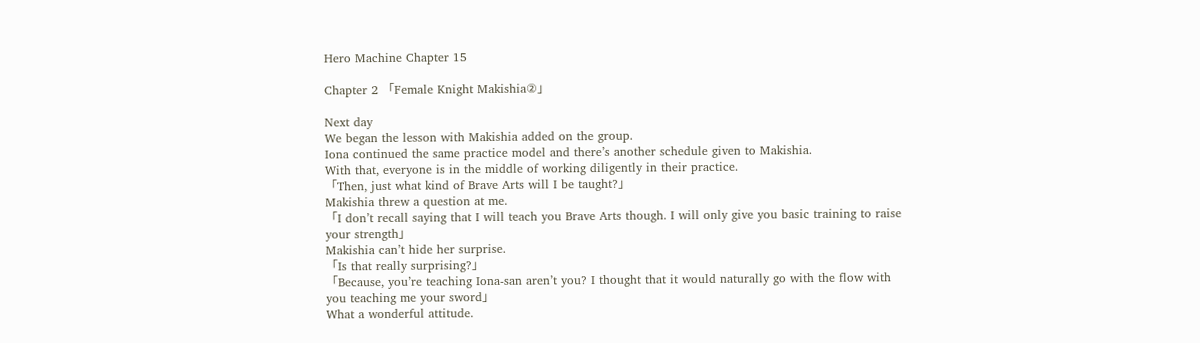Hero Machine Chapter 15

Chapter 2 「Female Knight Makishia②」

Next day
We began the lesson with Makishia added on the group.
Iona continued the same practice model and there’s another schedule given to Makishia.
With that, everyone is in the middle of working diligently in their practice.
「Then, just what kind of Brave Arts will I be taught?」
Makishia threw a question at me.
「I don’t recall saying that I will teach you Brave Arts though. I will only give you basic training to raise your strength」
Makishia can’t hide her surprise.
「Is that really surprising?」
「Because, you’re teaching Iona-san aren’t you? I thought that it would naturally go with the flow with you teaching me your sword」
What a wonderful attitude.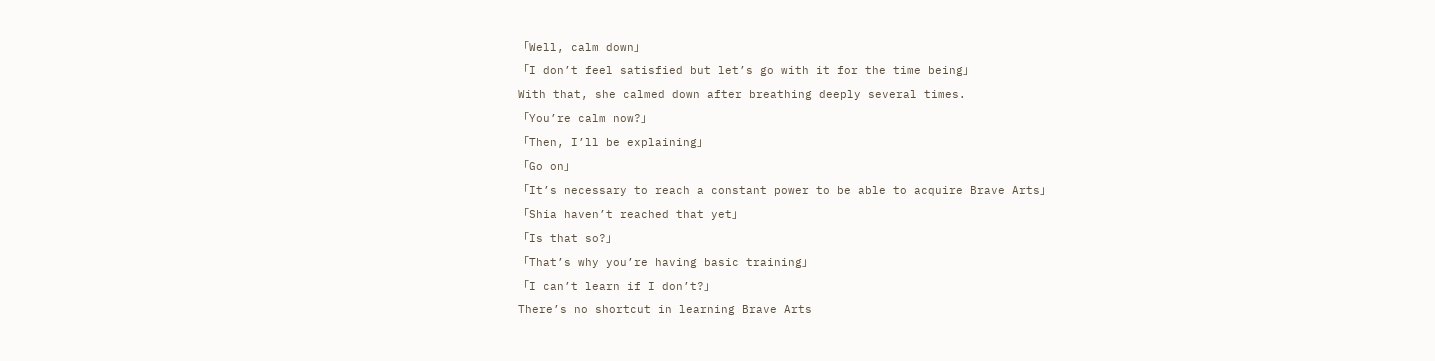「Well, calm down」
「I don’t feel satisfied but let’s go with it for the time being」
With that, she calmed down after breathing deeply several times.
「You’re calm now?」
「Then, I’ll be explaining」
「Go on」
「It’s necessary to reach a constant power to be able to acquire Brave Arts」
「Shia haven’t reached that yet」
「Is that so?」
「That’s why you’re having basic training」
「I can’t learn if I don’t?」
There’s no shortcut in learning Brave Arts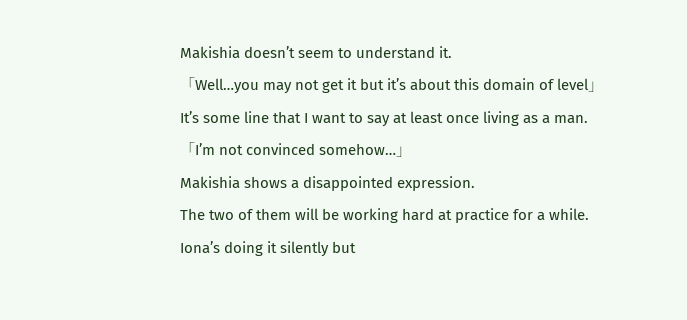Makishia doesn’t seem to understand it.
「Well…you may not get it but it’s about this domain of level」
It’s some line that I want to say at least once living as a man.
「I’m not convinced somehow…」
Makishia shows a disappointed expression.
The two of them will be working hard at practice for a while.
Iona’s doing it silently but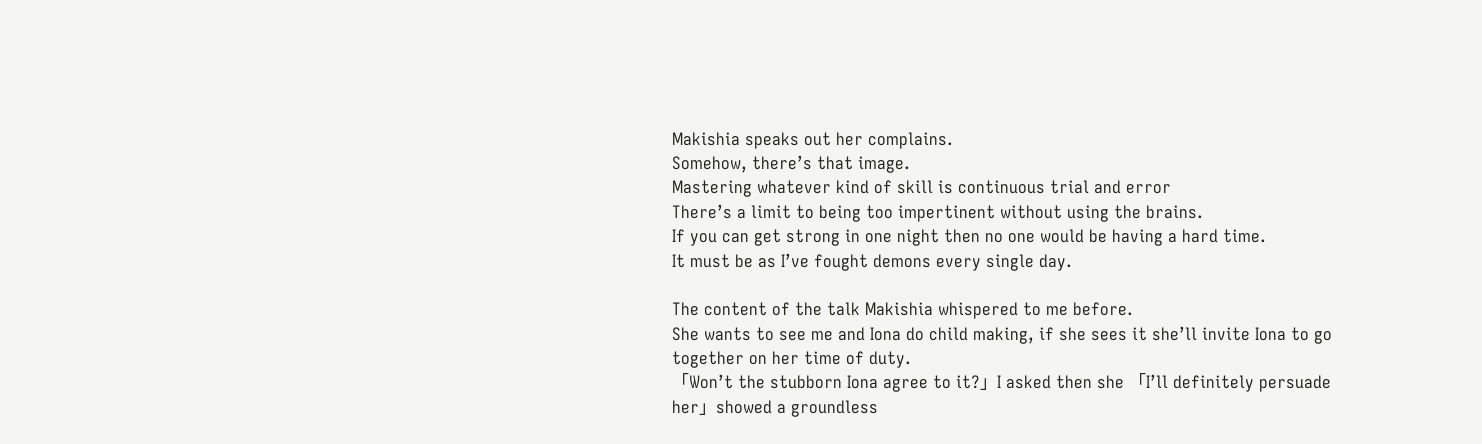Makishia speaks out her complains.
Somehow, there’s that image.
Mastering whatever kind of skill is continuous trial and error
There’s a limit to being too impertinent without using the brains.
If you can get strong in one night then no one would be having a hard time.
It must be as I’ve fought demons every single day.

The content of the talk Makishia whispered to me before.
She wants to see me and Iona do child making, if she sees it she’ll invite Iona to go together on her time of duty.
「Won’t the stubborn Iona agree to it?」I asked then she 「I’ll definitely persuade her」showed a groundless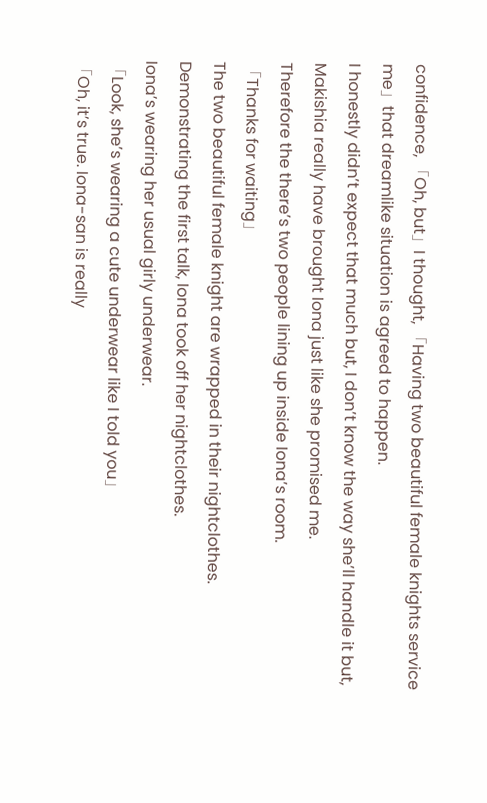confidence, 「Oh, but」I thought, 「Having two beautiful female knights service me」that dreamlike situation is agreed to happen.
I honestly didn’t expect that much but, I don’t know the way she’ll handle it but, Makishia really have brought Iona just like she promised me.
Therefore the there’s two people lining up inside Iona’s room.
「Thanks for waiting」
The two beautiful female knight are wrapped in their nightclothes.
Demonstrating the first talk, Iona took off her nightclothes.
Iona’s wearing her usual girly underwear.
「Look, she’s wearing a cute underwear like I told you」
「Oh, it’s true. Iona-san is really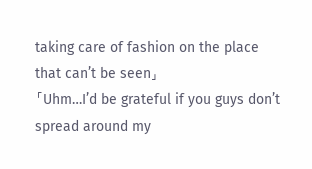taking care of fashion on the place that can’t be seen」
「Uhm…I’d be grateful if you guys don’t spread around my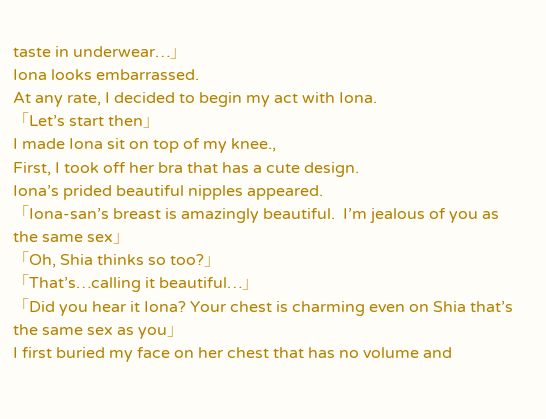taste in underwear…」
Iona looks embarrassed.
At any rate, I decided to begin my act with Iona.
「Let’s start then」
I made Iona sit on top of my knee.,
First, I took off her bra that has a cute design.
Iona’s prided beautiful nipples appeared.
「Iona-san’s breast is amazingly beautiful.  I’m jealous of you as the same sex」
「Oh, Shia thinks so too?」
「That’s…calling it beautiful…」
「Did you hear it Iona? Your chest is charming even on Shia that’s the same sex as you」
I first buried my face on her chest that has no volume and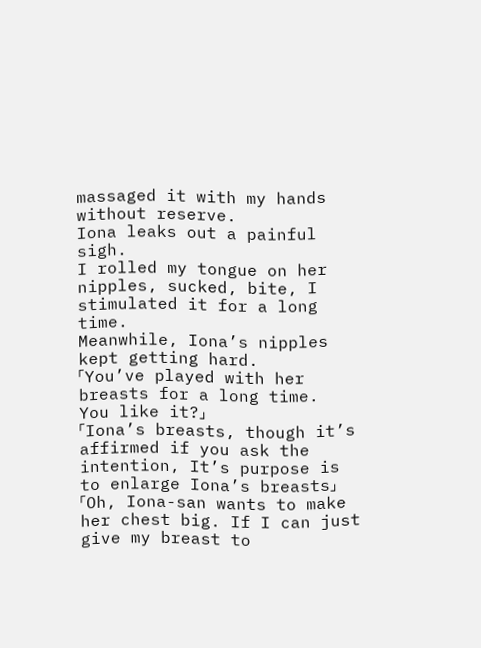massaged it with my hands without reserve.
Iona leaks out a painful sigh.
I rolled my tongue on her nipples, sucked, bite, I stimulated it for a long time.
Meanwhile, Iona’s nipples kept getting hard.
「You’ve played with her breasts for a long time.  You like it?」
「Iona’s breasts, though it’s affirmed if you ask the intention, It’s purpose is to enlarge Iona’s breasts」
「Oh, Iona-san wants to make her chest big. If I can just give my breast to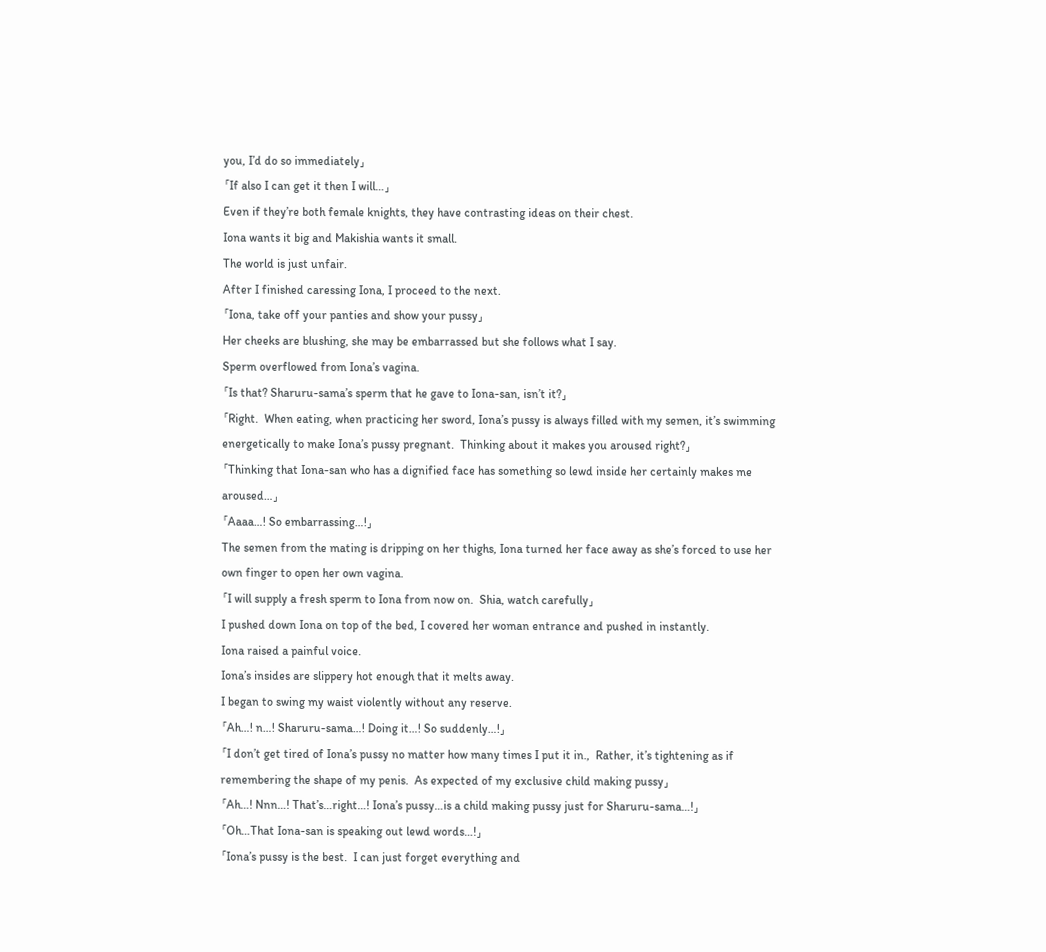you, I’d do so immediately」
「If also I can get it then I will…」
Even if they’re both female knights, they have contrasting ideas on their chest.
Iona wants it big and Makishia wants it small.
The world is just unfair.
After I finished caressing Iona, I proceed to the next.
「Iona, take off your panties and show your pussy」
Her cheeks are blushing, she may be embarrassed but she follows what I say.
Sperm overflowed from Iona’s vagina.
「Is that? Sharuru-sama’s sperm that he gave to Iona-san, isn’t it?」
「Right.  When eating, when practicing her sword, Iona’s pussy is always filled with my semen, it’s swimming energetically to make Iona’s pussy pregnant.  Thinking about it makes you aroused right?」
「Thinking that Iona-san who has a dignified face has something so lewd inside her certainly makes me aroused…」
「Aaaa…! So embarrassing…!」
The semen from the mating is dripping on her thighs, Iona turned her face away as she’s forced to use her own finger to open her own vagina.
「I will supply a fresh sperm to Iona from now on.  Shia, watch carefully」
I pushed down Iona on top of the bed, I covered her woman entrance and pushed in instantly.
Iona raised a painful voice.
Iona’s insides are slippery hot enough that it melts away.
I began to swing my waist violently without any reserve.
「Ah…! n…! Sharuru-sama…! Doing it…! So suddenly…!」
「I don’t get tired of Iona’s pussy no matter how many times I put it in.,  Rather, it’s tightening as if remembering the shape of my penis.  As expected of my exclusive child making pussy」
「Ah…! Nnn…! That’s…right…! Iona’s pussy…is a child making pussy just for Sharuru-sama…!」
「Oh…That Iona-san is speaking out lewd words…!」
「Iona’s pussy is the best.  I can just forget everything and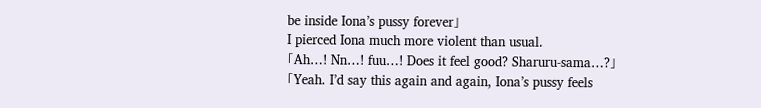be inside Iona’s pussy forever」
I pierced Iona much more violent than usual.
「Ah…! Nn…! fuu…! Does it feel good? Sharuru-sama…?」
「Yeah. I’d say this again and again, Iona’s pussy feels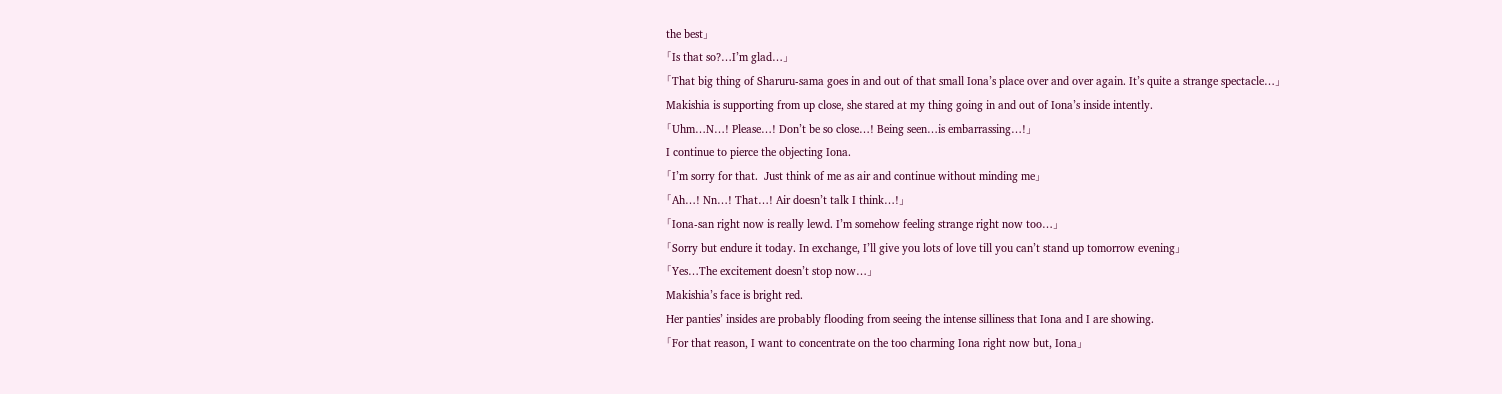the best」
「Is that so?…I’m glad…」
「That big thing of Sharuru-sama goes in and out of that small Iona’s place over and over again. It’s quite a strange spectacle…」
Makishia is supporting from up close, she stared at my thing going in and out of Iona’s inside intently.
「Uhm…N…! Please…! Don’t be so close…! Being seen…is embarrassing…!」
I continue to pierce the objecting Iona.
「I’m sorry for that.  Just think of me as air and continue without minding me」
「Ah…! Nn…! That…! Air doesn’t talk I think…!」
「Iona-san right now is really lewd. I’m somehow feeling strange right now too…」
「Sorry but endure it today. In exchange, I’ll give you lots of love till you can’t stand up tomorrow evening」
「Yes…The excitement doesn’t stop now…」
Makishia’s face is bright red.
Her panties’ insides are probably flooding from seeing the intense silliness that Iona and I are showing.
「For that reason, I want to concentrate on the too charming Iona right now but, Iona」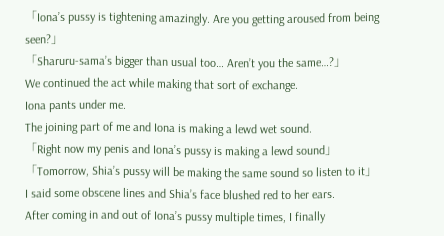「Iona’s pussy is tightening amazingly. Are you getting aroused from being seen?」
「Sharuru-sama’s bigger than usual too… Aren’t you the same…?」
We continued the act while making that sort of exchange.
Iona pants under me.
The joining part of me and Iona is making a lewd wet sound.
「Right now my penis and Iona’s pussy is making a lewd sound」
「Tomorrow, Shia’s pussy will be making the same sound so listen to it」
I said some obscene lines and Shia’s face blushed red to her ears.
After coming in and out of Iona’s pussy multiple times, I finally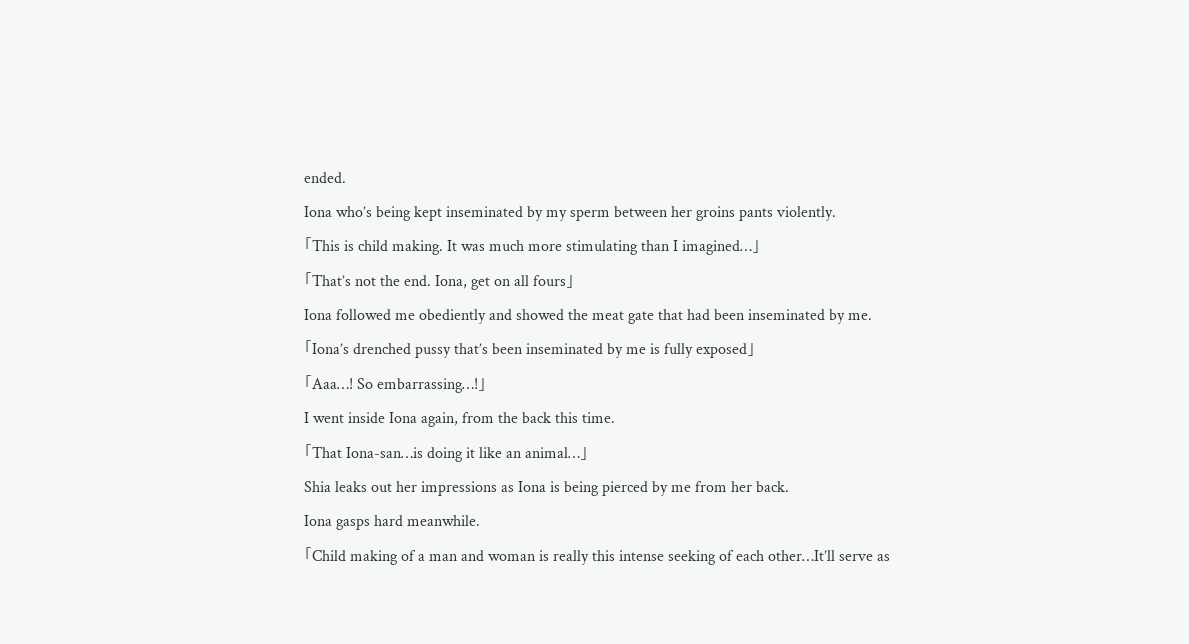ended.
Iona who’s being kept inseminated by my sperm between her groins pants violently.
「This is child making. It was much more stimulating than I imagined…」
「That’s not the end. Iona, get on all fours」
Iona followed me obediently and showed the meat gate that had been inseminated by me.
「Iona’s drenched pussy that’s been inseminated by me is fully exposed」
「Aaa…! So embarrassing…!」
I went inside Iona again, from the back this time.
「That Iona-san…is doing it like an animal…」
Shia leaks out her impressions as Iona is being pierced by me from her back.
Iona gasps hard meanwhile.
「Child making of a man and woman is really this intense seeking of each other…It’ll serve as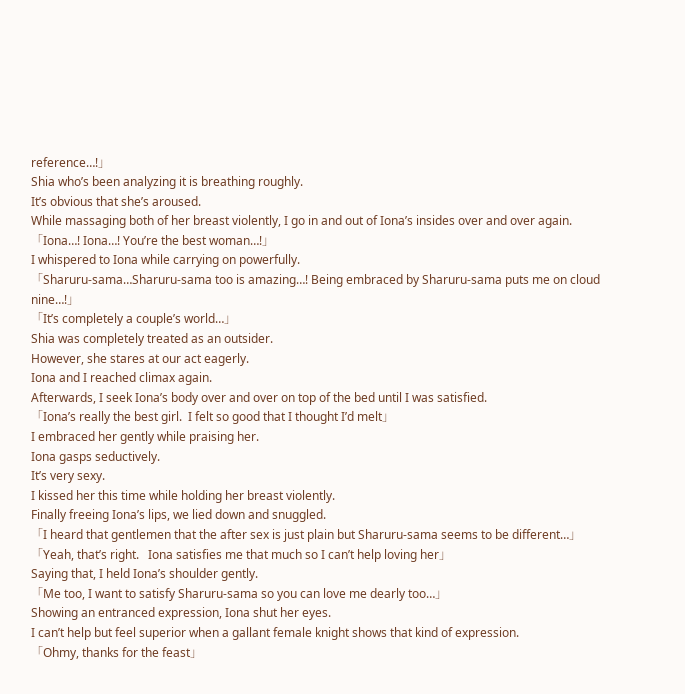reference…!」
Shia who’s been analyzing it is breathing roughly.
It’s obvious that she’s aroused.
While massaging both of her breast violently, I go in and out of Iona’s insides over and over again.
「Iona…! Iona…! You’re the best woman…!」
I whispered to Iona while carrying on powerfully.
「Sharuru-sama…Sharuru-sama too is amazing…! Being embraced by Sharuru-sama puts me on cloud nine…!」
「It’s completely a couple’s world…」
Shia was completely treated as an outsider.
However, she stares at our act eagerly.
Iona and I reached climax again.
Afterwards, I seek Iona’s body over and over on top of the bed until I was satisfied.
「Iona’s really the best girl.  I felt so good that I thought I’d melt」
I embraced her gently while praising her.
Iona gasps seductively.
It’s very sexy.
I kissed her this time while holding her breast violently.
Finally freeing Iona’s lips, we lied down and snuggled.
「I heard that gentlemen that the after sex is just plain but Sharuru-sama seems to be different…」
「Yeah, that’s right.   Iona satisfies me that much so I can’t help loving her」
Saying that, I held Iona’s shoulder gently.
「Me too, I want to satisfy Sharuru-sama so you can love me dearly too…」
Showing an entranced expression, Iona shut her eyes.
I can’t help but feel superior when a gallant female knight shows that kind of expression.
「Ohmy, thanks for the feast」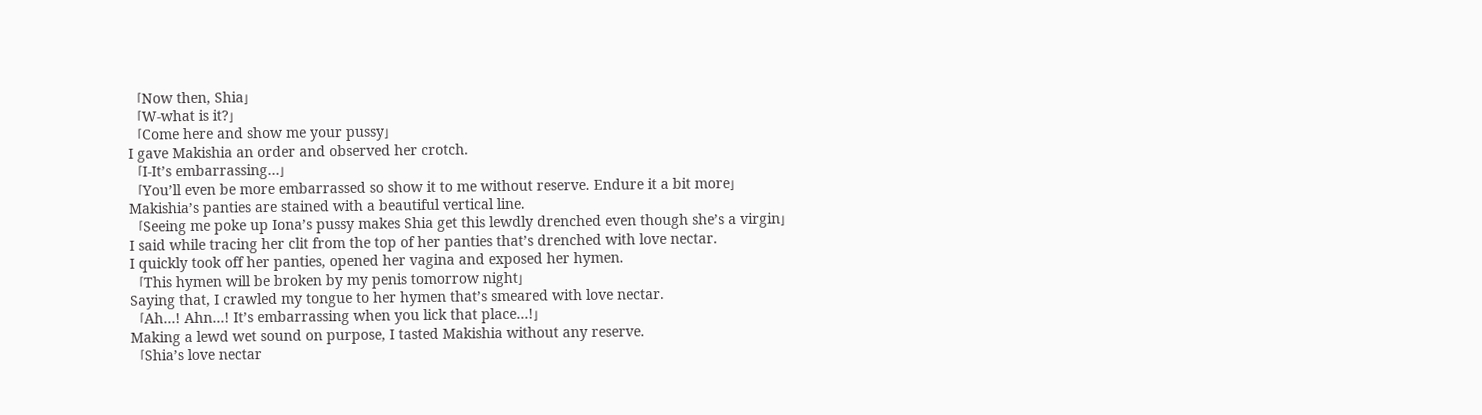「Now then, Shia」
「W-what is it?」
「Come here and show me your pussy」
I gave Makishia an order and observed her crotch.
「I-It’s embarrassing…」
「You’ll even be more embarrassed so show it to me without reserve. Endure it a bit more」
Makishia’s panties are stained with a beautiful vertical line.
「Seeing me poke up Iona’s pussy makes Shia get this lewdly drenched even though she’s a virgin」
I said while tracing her clit from the top of her panties that’s drenched with love nectar.
I quickly took off her panties, opened her vagina and exposed her hymen.
「This hymen will be broken by my penis tomorrow night」
Saying that, I crawled my tongue to her hymen that’s smeared with love nectar.
「Ah…! Ahn…! It’s embarrassing when you lick that place…!」
Making a lewd wet sound on purpose, I tasted Makishia without any reserve.
「Shia’s love nectar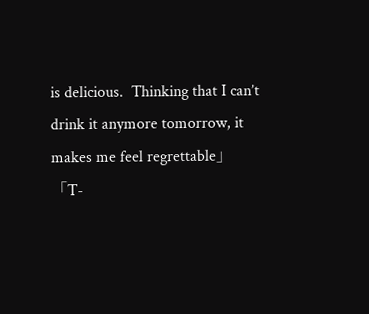is delicious.  Thinking that I can’t drink it anymore tomorrow, it makes me feel regrettable」
「T-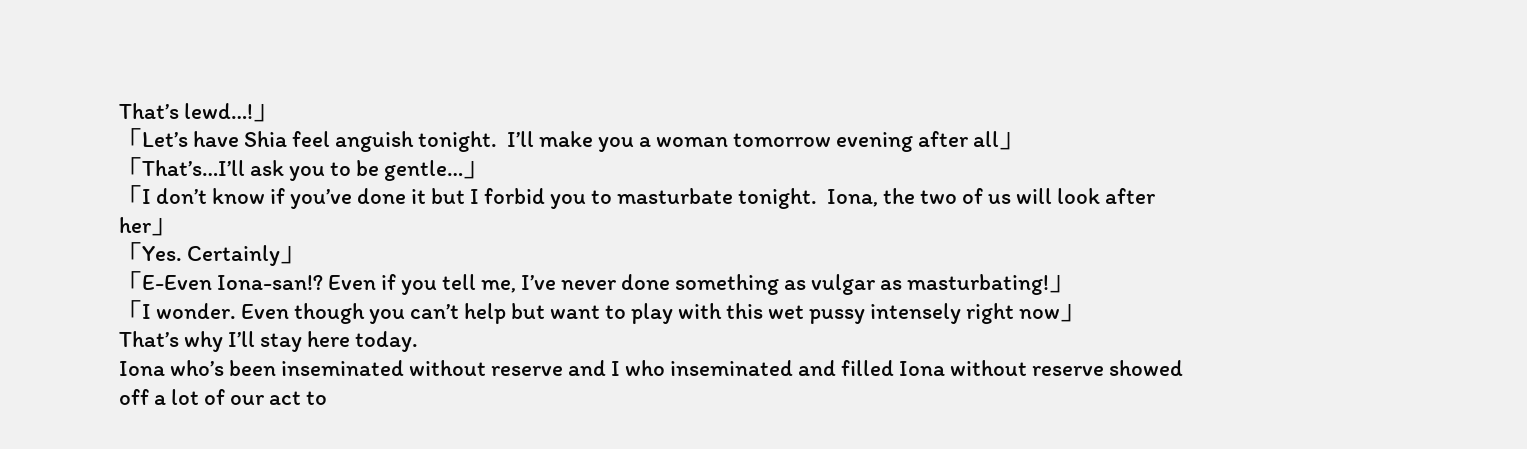That’s lewd…!」
「Let’s have Shia feel anguish tonight.  I’ll make you a woman tomorrow evening after all」
「That’s…I’ll ask you to be gentle…」
「I don’t know if you’ve done it but I forbid you to masturbate tonight.  Iona, the two of us will look after her」
「Yes. Certainly」
「E-Even Iona-san!? Even if you tell me, I’ve never done something as vulgar as masturbating!」
「I wonder. Even though you can’t help but want to play with this wet pussy intensely right now」
That’s why I’ll stay here today.
Iona who’s been inseminated without reserve and I who inseminated and filled Iona without reserve showed off a lot of our act to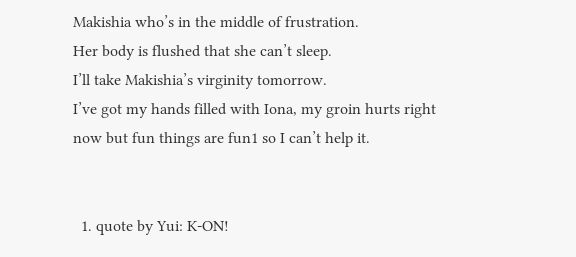Makishia who’s in the middle of frustration.
Her body is flushed that she can’t sleep.
I’ll take Makishia’s virginity tomorrow.
I’ve got my hands filled with Iona, my groin hurts right now but fun things are fun1 so I can’t help it.


  1. quote by Yui: K-ON!